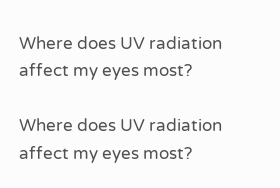Where does UV radiation affect my eyes most?

Where does UV radiation affect my eyes most?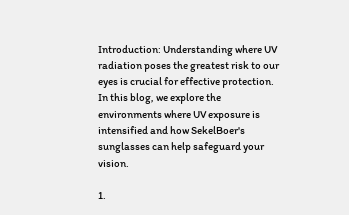Introduction: Understanding where UV radiation poses the greatest risk to our eyes is crucial for effective protection. In this blog, we explore the environments where UV exposure is intensified and how SekelBoer's sunglasses can help safeguard your vision.

1.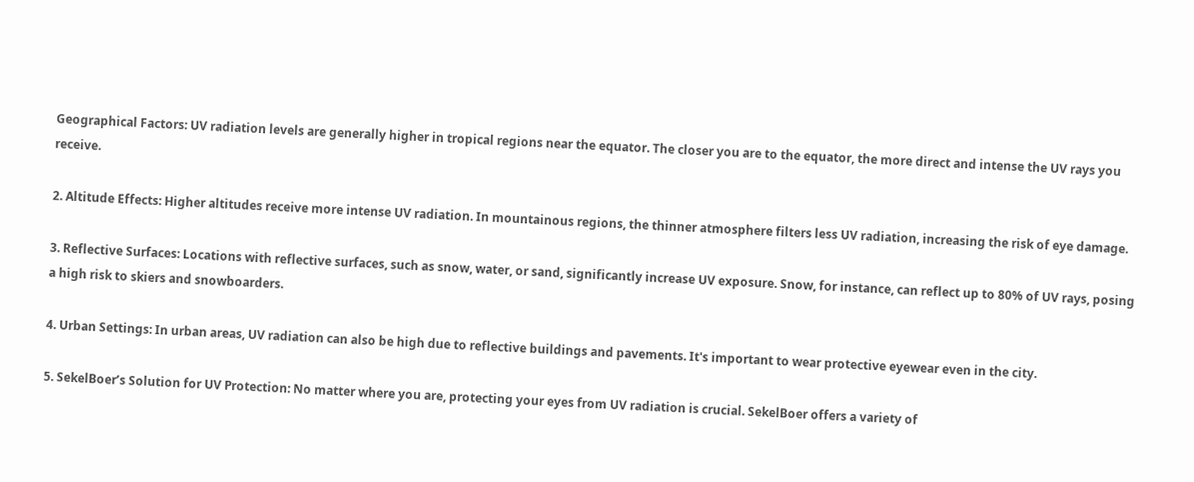Geographical Factors: UV radiation levels are generally higher in tropical regions near the equator. The closer you are to the equator, the more direct and intense the UV rays you receive.

2. Altitude Effects: Higher altitudes receive more intense UV radiation. In mountainous regions, the thinner atmosphere filters less UV radiation, increasing the risk of eye damage.

3. Reflective Surfaces: Locations with reflective surfaces, such as snow, water, or sand, significantly increase UV exposure. Snow, for instance, can reflect up to 80% of UV rays, posing a high risk to skiers and snowboarders.

4. Urban Settings: In urban areas, UV radiation can also be high due to reflective buildings and pavements. It's important to wear protective eyewear even in the city.

5. SekelBoer’s Solution for UV Protection: No matter where you are, protecting your eyes from UV radiation is crucial. SekelBoer offers a variety of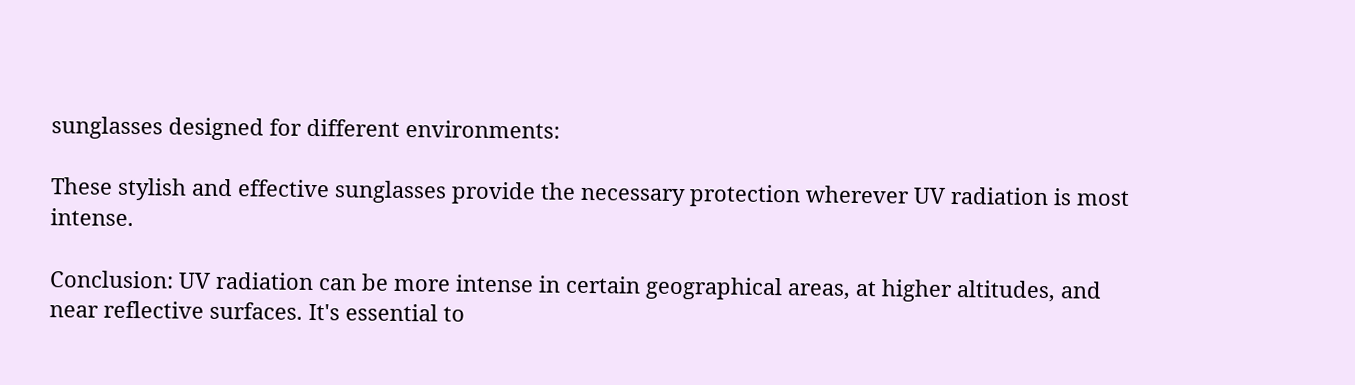sunglasses designed for different environments:

These stylish and effective sunglasses provide the necessary protection wherever UV radiation is most intense.

Conclusion: UV radiation can be more intense in certain geographical areas, at higher altitudes, and near reflective surfaces. It's essential to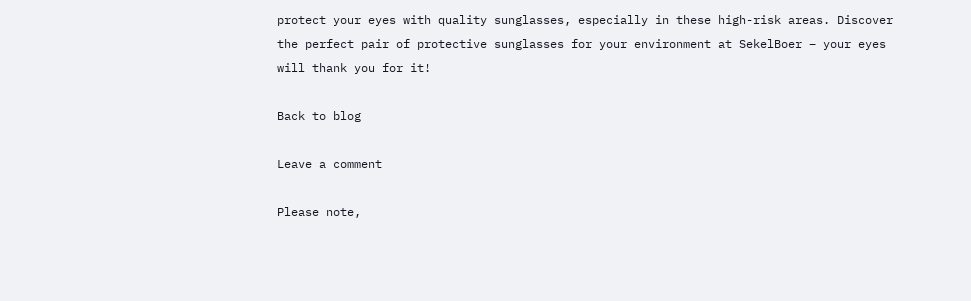protect your eyes with quality sunglasses, especially in these high-risk areas. Discover the perfect pair of protective sunglasses for your environment at SekelBoer – your eyes will thank you for it!

Back to blog

Leave a comment

Please note,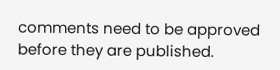comments need to be approved before they are published.